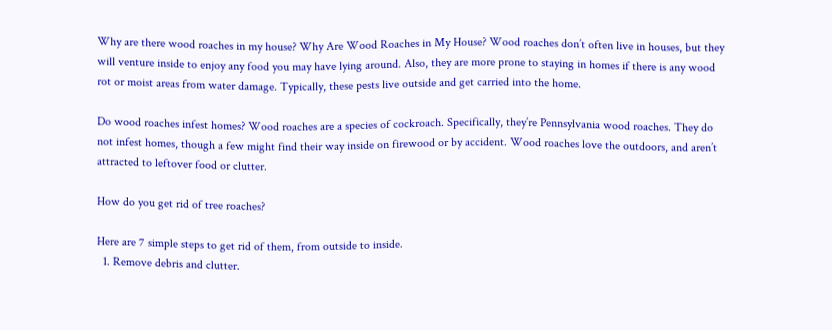Why are there wood roaches in my house? Why Are Wood Roaches in My House? Wood roaches don’t often live in houses, but they will venture inside to enjoy any food you may have lying around. Also, they are more prone to staying in homes if there is any wood rot or moist areas from water damage. Typically, these pests live outside and get carried into the home.

Do wood roaches infest homes? Wood roaches are a species of cockroach. Specifically, they’re Pennsylvania wood roaches. They do not infest homes, though a few might find their way inside on firewood or by accident. Wood roaches love the outdoors, and aren’t attracted to leftover food or clutter.

How do you get rid of tree roaches?

Here are 7 simple steps to get rid of them, from outside to inside.
  1. Remove debris and clutter.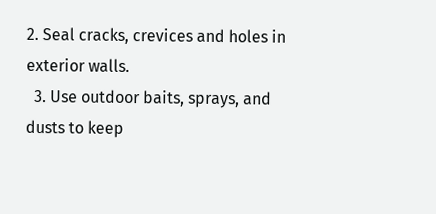2. Seal cracks, crevices and holes in exterior walls.
  3. Use outdoor baits, sprays, and dusts to keep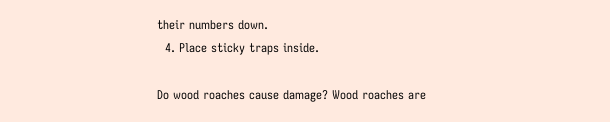their numbers down.
  4. Place sticky traps inside.

Do wood roaches cause damage? Wood roaches are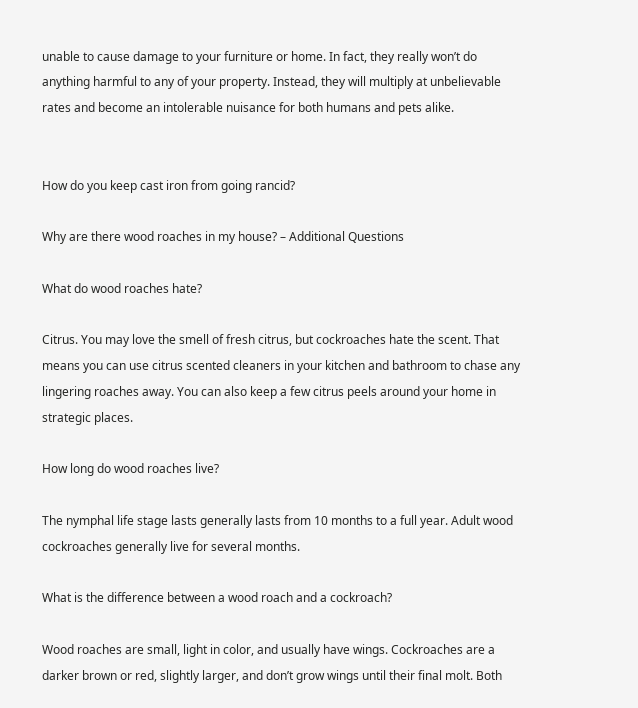unable to cause damage to your furniture or home. In fact, they really won’t do anything harmful to any of your property. Instead, they will multiply at unbelievable rates and become an intolerable nuisance for both humans and pets alike.


How do you keep cast iron from going rancid?

Why are there wood roaches in my house? – Additional Questions

What do wood roaches hate?

Citrus. You may love the smell of fresh citrus, but cockroaches hate the scent. That means you can use citrus scented cleaners in your kitchen and bathroom to chase any lingering roaches away. You can also keep a few citrus peels around your home in strategic places.

How long do wood roaches live?

The nymphal life stage lasts generally lasts from 10 months to a full year. Adult wood cockroaches generally live for several months.

What is the difference between a wood roach and a cockroach?

Wood roaches are small, light in color, and usually have wings. Cockroaches are a darker brown or red, slightly larger, and don’t grow wings until their final molt. Both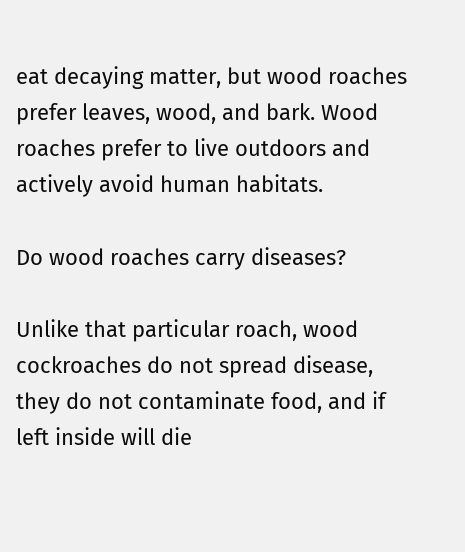eat decaying matter, but wood roaches prefer leaves, wood, and bark. Wood roaches prefer to live outdoors and actively avoid human habitats.

Do wood roaches carry diseases?

Unlike that particular roach, wood cockroaches do not spread disease, they do not contaminate food, and if left inside will die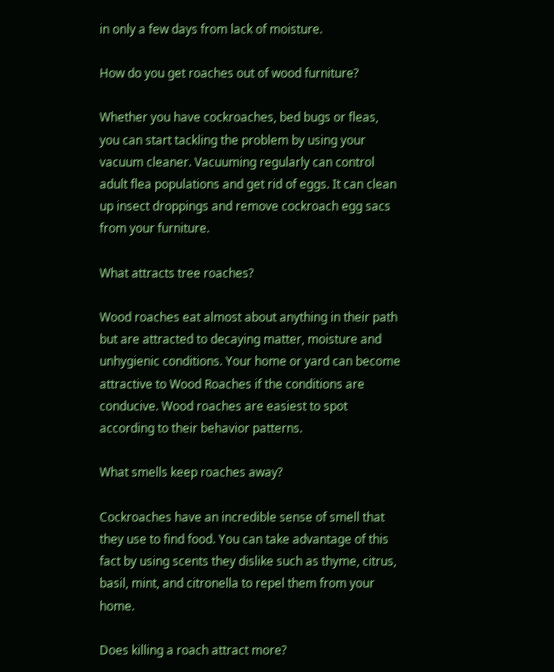in only a few days from lack of moisture.

How do you get roaches out of wood furniture?

Whether you have cockroaches, bed bugs or fleas, you can start tackling the problem by using your vacuum cleaner. Vacuuming regularly can control adult flea populations and get rid of eggs. It can clean up insect droppings and remove cockroach egg sacs from your furniture.

What attracts tree roaches?

Wood roaches eat almost about anything in their path but are attracted to decaying matter, moisture and unhygienic conditions. Your home or yard can become attractive to Wood Roaches if the conditions are conducive. Wood roaches are easiest to spot according to their behavior patterns.

What smells keep roaches away?

Cockroaches have an incredible sense of smell that they use to find food. You can take advantage of this fact by using scents they dislike such as thyme, citrus, basil, mint, and citronella to repel them from your home.

Does killing a roach attract more?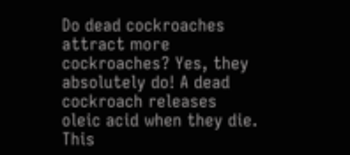Do dead cockroaches attract more cockroaches? Yes, they absolutely do! A dead cockroach releases oleic acid when they die. This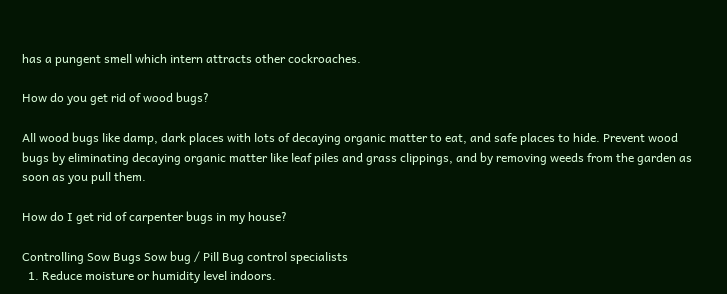has a pungent smell which intern attracts other cockroaches.

How do you get rid of wood bugs?

All wood bugs like damp, dark places with lots of decaying organic matter to eat, and safe places to hide. Prevent wood bugs by eliminating decaying organic matter like leaf piles and grass clippings, and by removing weeds from the garden as soon as you pull them.

How do I get rid of carpenter bugs in my house?

Controlling Sow Bugs Sow bug / Pill Bug control specialists
  1. Reduce moisture or humidity level indoors.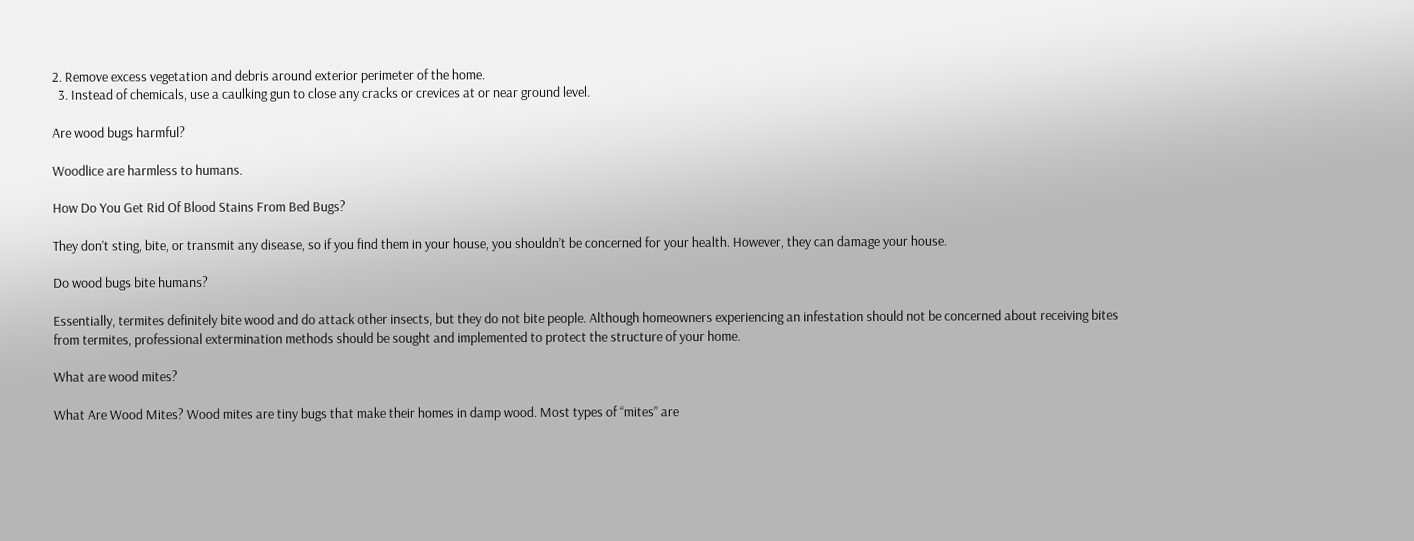2. Remove excess vegetation and debris around exterior perimeter of the home.
  3. Instead of chemicals, use a caulking gun to close any cracks or crevices at or near ground level.

Are wood bugs harmful?

Woodlice are harmless to humans.

How Do You Get Rid Of Blood Stains From Bed Bugs?

They don’t sting, bite, or transmit any disease, so if you find them in your house, you shouldn’t be concerned for your health. However, they can damage your house.

Do wood bugs bite humans?

Essentially, termites definitely bite wood and do attack other insects, but they do not bite people. Although homeowners experiencing an infestation should not be concerned about receiving bites from termites, professional extermination methods should be sought and implemented to protect the structure of your home.

What are wood mites?

What Are Wood Mites? Wood mites are tiny bugs that make their homes in damp wood. Most types of “mites” are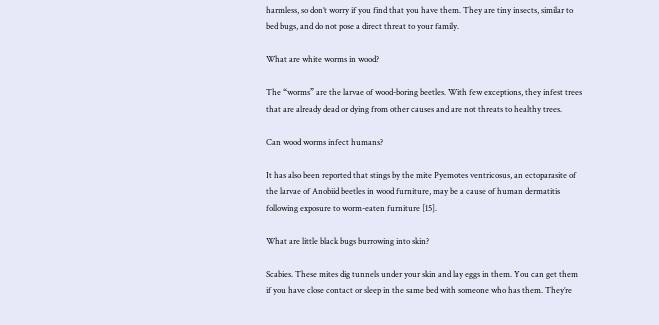harmless, so don’t worry if you find that you have them. They are tiny insects, similar to bed bugs, and do not pose a direct threat to your family.

What are white worms in wood?

The “worms” are the larvae of wood-boring beetles. With few exceptions, they infest trees that are already dead or dying from other causes and are not threats to healthy trees.

Can wood worms infect humans?

It has also been reported that stings by the mite Pyemotes ventricosus, an ectoparasite of the larvae of Anobiid beetles in wood furniture, may be a cause of human dermatitis following exposure to worm-eaten furniture [15].

What are little black bugs burrowing into skin?

Scabies. These mites dig tunnels under your skin and lay eggs in them. You can get them if you have close contact or sleep in the same bed with someone who has them. They’re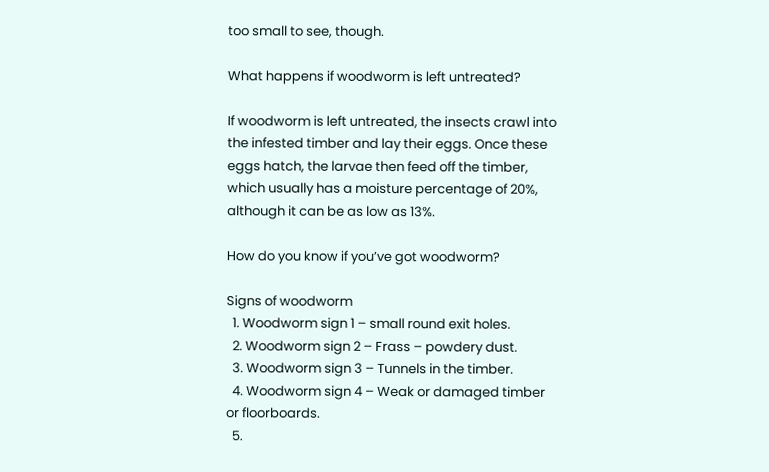too small to see, though.

What happens if woodworm is left untreated?

If woodworm is left untreated, the insects crawl into the infested timber and lay their eggs. Once these eggs hatch, the larvae then feed off the timber, which usually has a moisture percentage of 20%, although it can be as low as 13%.

How do you know if you’ve got woodworm?

Signs of woodworm
  1. Woodworm sign 1 – small round exit holes.
  2. Woodworm sign 2 – Frass – powdery dust.
  3. Woodworm sign 3 – Tunnels in the timber.
  4. Woodworm sign 4 – Weak or damaged timber or floorboards.
  5.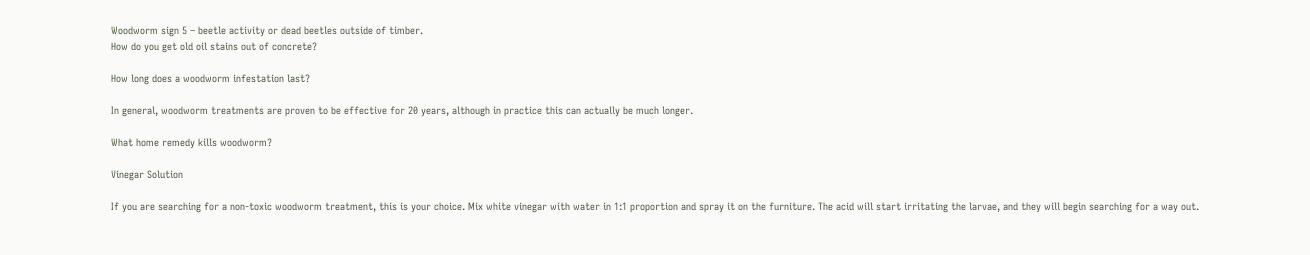Woodworm sign 5 – beetle activity or dead beetles outside of timber.
How do you get old oil stains out of concrete?

How long does a woodworm infestation last?

In general, woodworm treatments are proven to be effective for 20 years, although in practice this can actually be much longer.

What home remedy kills woodworm?

Vinegar Solution

If you are searching for a non-toxic woodworm treatment, this is your choice. Mix white vinegar with water in 1:1 proportion and spray it on the furniture. The acid will start irritating the larvae, and they will begin searching for a way out.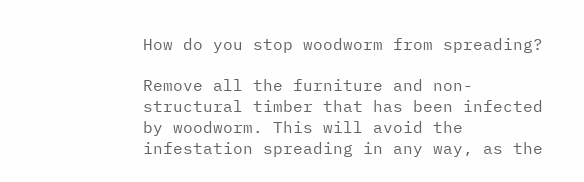How do you stop woodworm from spreading?

Remove all the furniture and non-structural timber that has been infected by woodworm. This will avoid the infestation spreading in any way, as the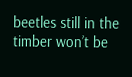beetles still in the timber won’t be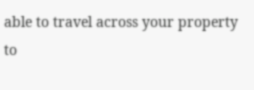able to travel across your property to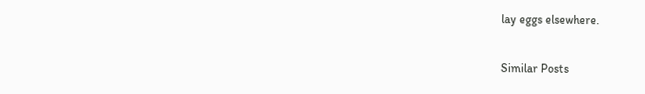lay eggs elsewhere.

Similar Posts